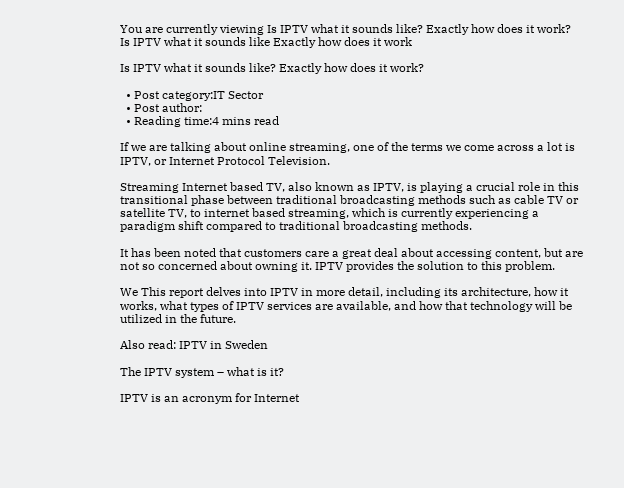You are currently viewing Is IPTV what it sounds like? Exactly how does it work?
Is IPTV what it sounds like Exactly how does it work

Is IPTV what it sounds like? Exactly how does it work?

  • Post category:IT Sector
  • Post author:
  • Reading time:4 mins read

If we are talking about online streaming, one of the terms we come across a lot is IPTV, or Internet Protocol Television.

Streaming Internet based TV, also known as IPTV, is playing a crucial role in this transitional phase between traditional broadcasting methods such as cable TV or satellite TV, to internet based streaming, which is currently experiencing a paradigm shift compared to traditional broadcasting methods.

It has been noted that customers care a great deal about accessing content, but are not so concerned about owning it. IPTV provides the solution to this problem.

We This report delves into IPTV in more detail, including its architecture, how it works, what types of IPTV services are available, and how that technology will be utilized in the future.

Also read: IPTV in Sweden

The IPTV system – what is it?

IPTV is an acronym for Internet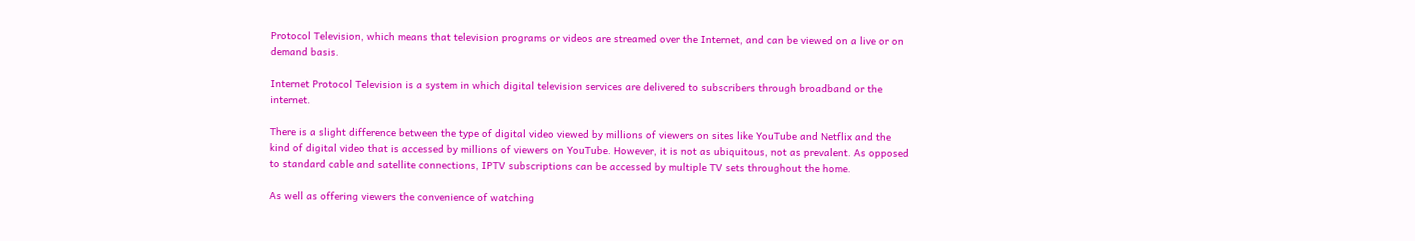Protocol Television, which means that television programs or videos are streamed over the Internet, and can be viewed on a live or on demand basis.

Internet Protocol Television is a system in which digital television services are delivered to subscribers through broadband or the internet.

There is a slight difference between the type of digital video viewed by millions of viewers on sites like YouTube and Netflix and the kind of digital video that is accessed by millions of viewers on YouTube. However, it is not as ubiquitous, not as prevalent. As opposed to standard cable and satellite connections, IPTV subscriptions can be accessed by multiple TV sets throughout the home.

As well as offering viewers the convenience of watching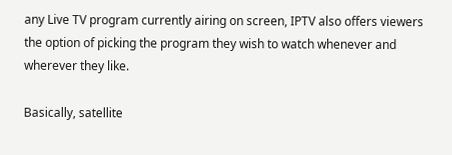any Live TV program currently airing on screen, IPTV also offers viewers the option of picking the program they wish to watch whenever and wherever they like.

Basically, satellite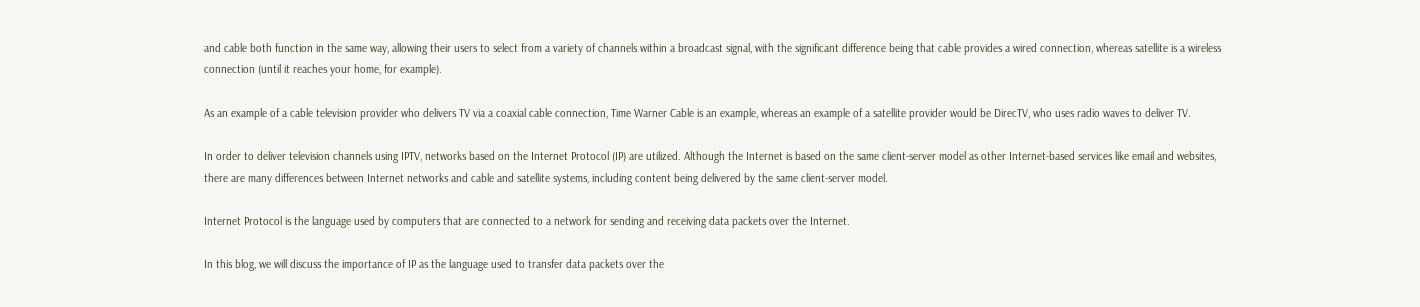and cable both function in the same way, allowing their users to select from a variety of channels within a broadcast signal, with the significant difference being that cable provides a wired connection, whereas satellite is a wireless connection (until it reaches your home, for example).

As an example of a cable television provider who delivers TV via a coaxial cable connection, Time Warner Cable is an example, whereas an example of a satellite provider would be DirecTV, who uses radio waves to deliver TV.

In order to deliver television channels using IPTV, networks based on the Internet Protocol (IP) are utilized. Although the Internet is based on the same client-server model as other Internet-based services like email and websites, there are many differences between Internet networks and cable and satellite systems, including content being delivered by the same client-server model.

Internet Protocol is the language used by computers that are connected to a network for sending and receiving data packets over the Internet.

In this blog, we will discuss the importance of IP as the language used to transfer data packets over the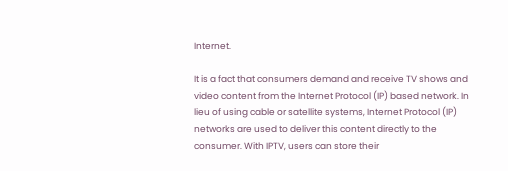Internet.

It is a fact that consumers demand and receive TV shows and video content from the Internet Protocol (IP) based network. In lieu of using cable or satellite systems, Internet Protocol (IP) networks are used to deliver this content directly to the consumer. With IPTV, users can store their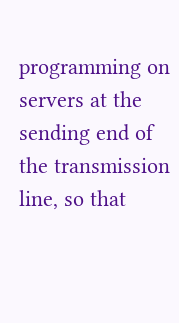programming on servers at the sending end of the transmission line, so that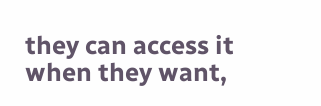they can access it when they want,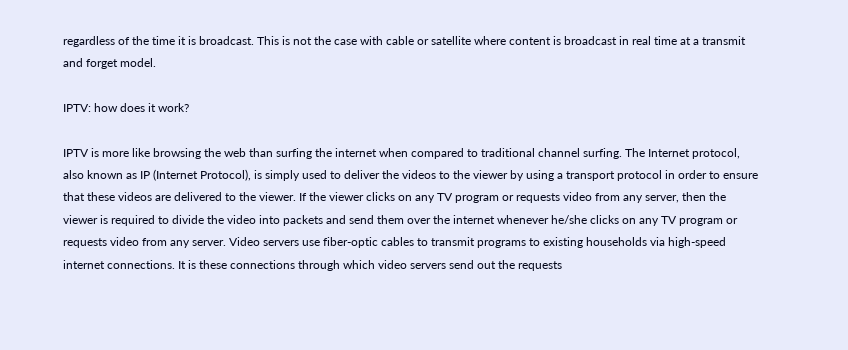regardless of the time it is broadcast. This is not the case with cable or satellite where content is broadcast in real time at a transmit and forget model.

IPTV: how does it work?

IPTV is more like browsing the web than surfing the internet when compared to traditional channel surfing. The Internet protocol, also known as IP (Internet Protocol), is simply used to deliver the videos to the viewer by using a transport protocol in order to ensure that these videos are delivered to the viewer. If the viewer clicks on any TV program or requests video from any server, then the viewer is required to divide the video into packets and send them over the internet whenever he/she clicks on any TV program or requests video from any server. Video servers use fiber-optic cables to transmit programs to existing households via high-speed internet connections. It is these connections through which video servers send out the requests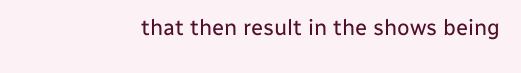that then result in the shows being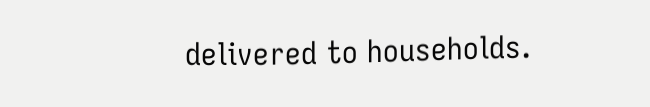delivered to households.